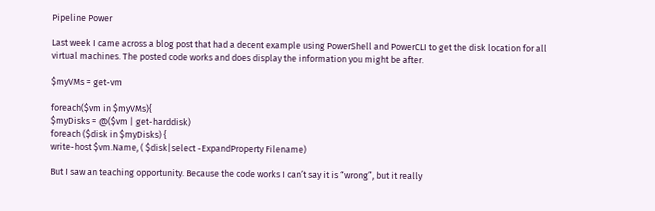Pipeline Power

Last week I came across a blog post that had a decent example using PowerShell and PowerCLI to get the disk location for all virtual machines. The posted code works and does display the information you might be after.

$myVMs = get-vm

foreach($vm in $myVMs){
$myDisks = @($vm | get-harddisk)
foreach ($disk in $myDisks) {
write-host $vm.Name, ( $disk|select -ExpandProperty Filename)

But I saw an teaching opportunity. Because the code works I can’t say it is “wrong”, but it really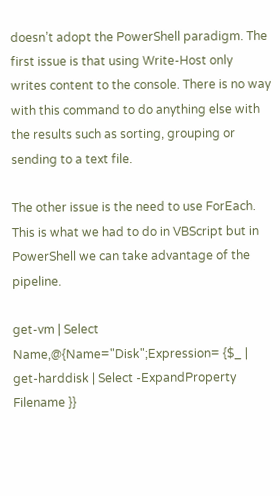doesn’t adopt the PowerShell paradigm. The first issue is that using Write-Host only writes content to the console. There is no way with this command to do anything else with the results such as sorting, grouping or sending to a text file.

The other issue is the need to use ForEach. This is what we had to do in VBScript but in PowerShell we can take advantage of the pipeline.

get-vm | Select Name,@{Name="Disk";Expression= {$_ | get-harddisk | Select -ExpandProperty Filename }}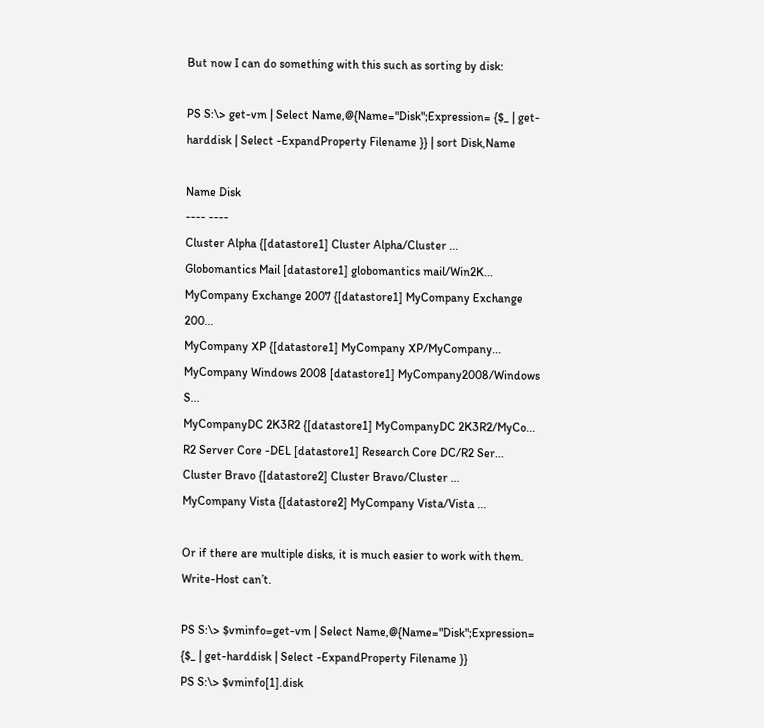But now I can do something with this such as sorting by disk:

PS S:\> get-vm | Select Name,@{Name="Disk";Expression= {$_ | get-harddisk | Select -ExpandProperty Filename }} | sort Disk,Name

Name Disk
---- ----
Cluster Alpha {[datastore1] Cluster Alpha/Cluster ...
Globomantics Mail [datastore1] globomantics mail/Win2K...
MyCompany Exchange 2007 {[datastore1] MyCompany Exchange 200...
MyCompany XP {[datastore1] MyCompany XP/MyCompany...
MyCompany Windows 2008 [datastore1] MyCompany2008/Windows S...
MyCompanyDC 2K3R2 {[datastore1] MyCompanyDC 2K3R2/MyCo...
R2 Server Core -DEL [datastore1] Research Core DC/R2 Ser...
Cluster Bravo {[datastore2] Cluster Bravo/Cluster ...
MyCompany Vista {[datastore2] MyCompany Vista/Vista ...

Or if there are multiple disks, it is much easier to work with them. Write-Host can’t.

PS S:\> $vminfo=get-vm | Select Name,@{Name="Disk";Expression= {$_ | get-harddisk | Select -ExpandProperty Filename }}
PS S:\> $vminfo[1].disk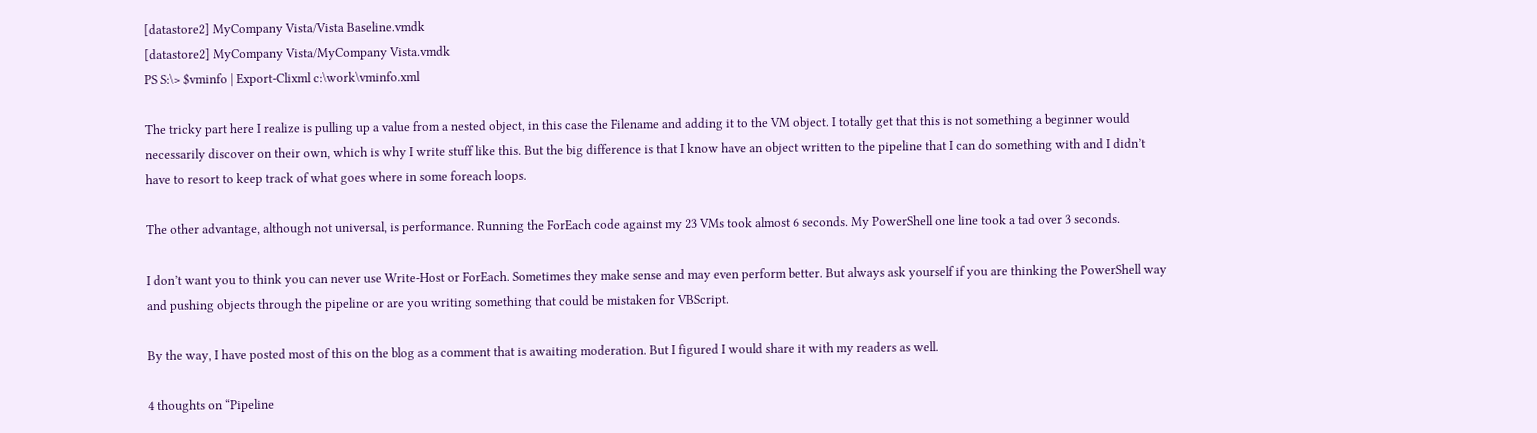[datastore2] MyCompany Vista/Vista Baseline.vmdk
[datastore2] MyCompany Vista/MyCompany Vista.vmdk
PS S:\> $vminfo | Export-Clixml c:\work\vminfo.xml

The tricky part here I realize is pulling up a value from a nested object, in this case the Filename and adding it to the VM object. I totally get that this is not something a beginner would necessarily discover on their own, which is why I write stuff like this. But the big difference is that I know have an object written to the pipeline that I can do something with and I didn’t have to resort to keep track of what goes where in some foreach loops.

The other advantage, although not universal, is performance. Running the ForEach code against my 23 VMs took almost 6 seconds. My PowerShell one line took a tad over 3 seconds.

I don’t want you to think you can never use Write-Host or ForEach. Sometimes they make sense and may even perform better. But always ask yourself if you are thinking the PowerShell way and pushing objects through the pipeline or are you writing something that could be mistaken for VBScript.

By the way, I have posted most of this on the blog as a comment that is awaiting moderation. But I figured I would share it with my readers as well.

4 thoughts on “Pipeline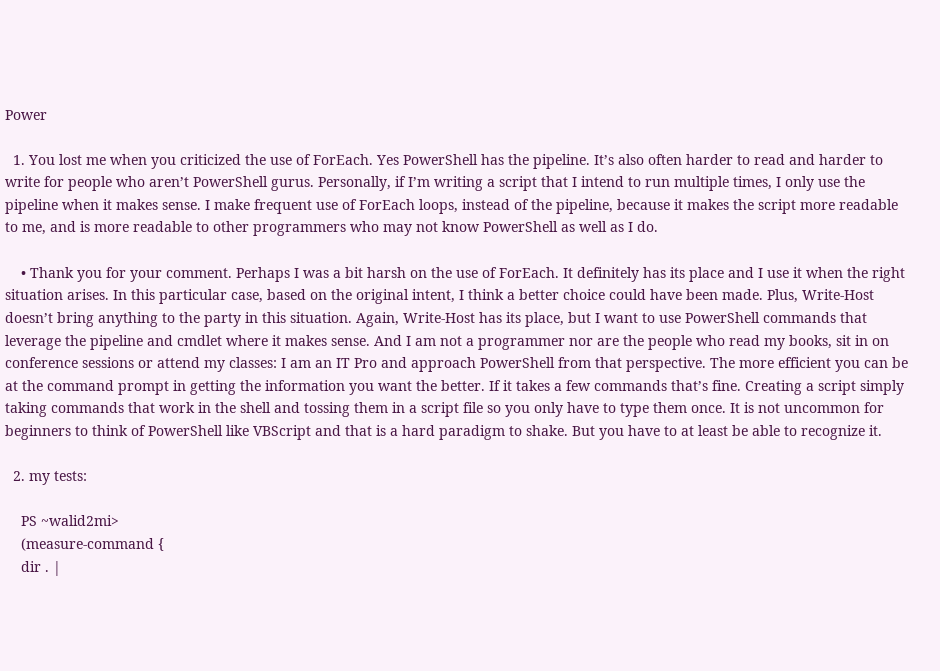Power

  1. You lost me when you criticized the use of ForEach. Yes PowerShell has the pipeline. It’s also often harder to read and harder to write for people who aren’t PowerShell gurus. Personally, if I’m writing a script that I intend to run multiple times, I only use the pipeline when it makes sense. I make frequent use of ForEach loops, instead of the pipeline, because it makes the script more readable to me, and is more readable to other programmers who may not know PowerShell as well as I do.

    • Thank you for your comment. Perhaps I was a bit harsh on the use of ForEach. It definitely has its place and I use it when the right situation arises. In this particular case, based on the original intent, I think a better choice could have been made. Plus, Write-Host doesn’t bring anything to the party in this situation. Again, Write-Host has its place, but I want to use PowerShell commands that leverage the pipeline and cmdlet where it makes sense. And I am not a programmer nor are the people who read my books, sit in on conference sessions or attend my classes: I am an IT Pro and approach PowerShell from that perspective. The more efficient you can be at the command prompt in getting the information you want the better. If it takes a few commands that’s fine. Creating a script simply taking commands that work in the shell and tossing them in a script file so you only have to type them once. It is not uncommon for beginners to think of PowerShell like VBScript and that is a hard paradigm to shake. But you have to at least be able to recognize it.

  2. my tests:

    PS ~walid2mi>
    (measure-command {
    dir . |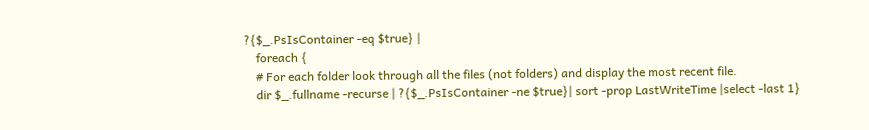?{$_.PsIsContainer -eq $true} |
    foreach {
    # For each folder look through all the files (not folders) and display the most recent file.
    dir $_.fullname -recurse | ?{$_.PsIsContainer -ne $true}| sort -prop LastWriteTime |select -last 1}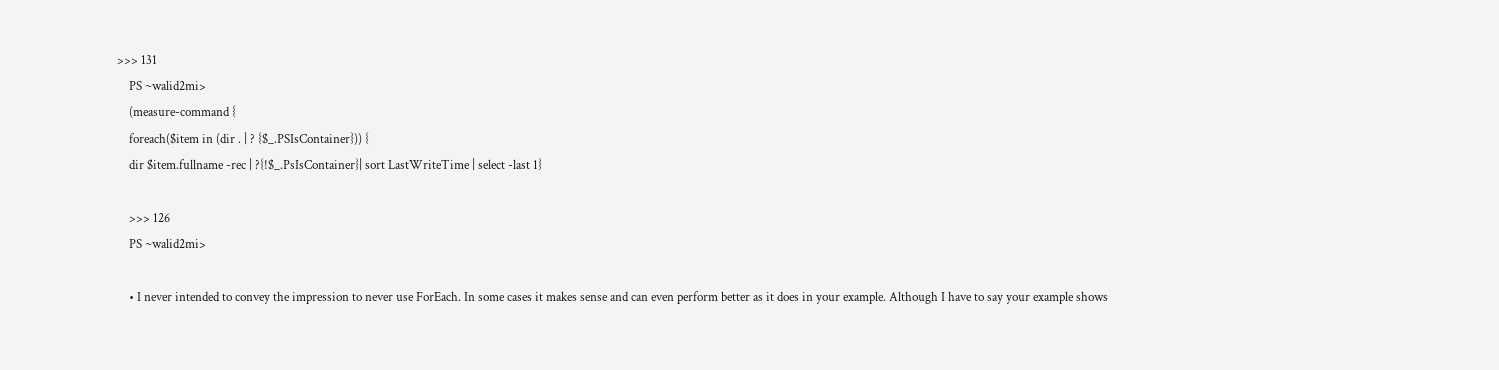>>> 131
    PS ~walid2mi>
    (measure-command {
    foreach($item in (dir . | ? {$_.PSIsContainer})) {
    dir $item.fullname -rec | ?{!$_.PsIsContainer}| sort LastWriteTime | select -last 1}

    >>> 126
    PS ~walid2mi>

    • I never intended to convey the impression to never use ForEach. In some cases it makes sense and can even perform better as it does in your example. Although I have to say your example shows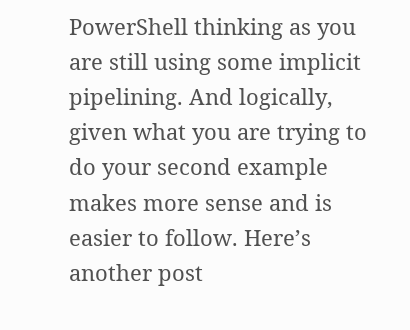PowerShell thinking as you are still using some implicit pipelining. And logically, given what you are trying to do your second example makes more sense and is easier to follow. Here’s another post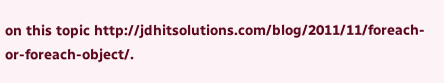on this topic http://jdhitsolutions.com/blog/2011/11/foreach-or-foreach-object/.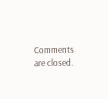Comments are closed.